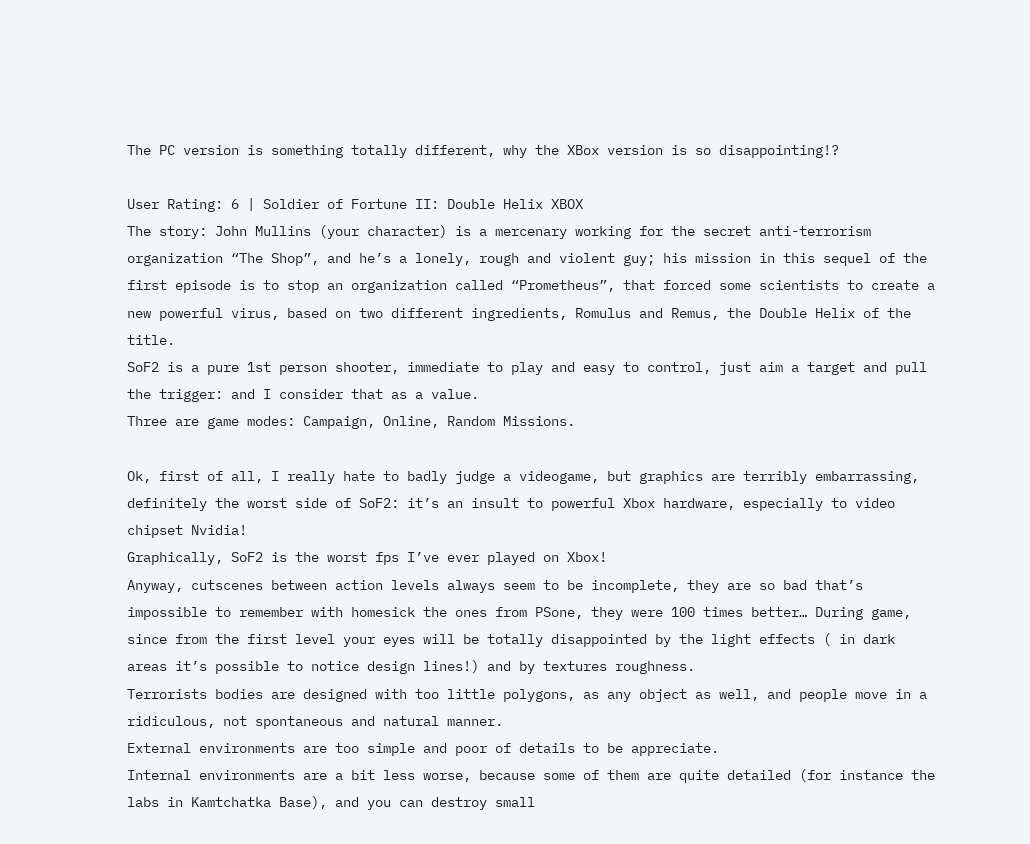The PC version is something totally different, why the XBox version is so disappointing!?

User Rating: 6 | Soldier of Fortune II: Double Helix XBOX
The story: John Mullins (your character) is a mercenary working for the secret anti-terrorism organization “The Shop”, and he’s a lonely, rough and violent guy; his mission in this sequel of the first episode is to stop an organization called “Prometheus”, that forced some scientists to create a new powerful virus, based on two different ingredients, Romulus and Remus, the Double Helix of the title.
SoF2 is a pure 1st person shooter, immediate to play and easy to control, just aim a target and pull the trigger: and I consider that as a value.
Three are game modes: Campaign, Online, Random Missions.

Ok, first of all, I really hate to badly judge a videogame, but graphics are terribly embarrassing, definitely the worst side of SoF2: it’s an insult to powerful Xbox hardware, especially to video chipset Nvidia!
Graphically, SoF2 is the worst fps I’ve ever played on Xbox!
Anyway, cutscenes between action levels always seem to be incomplete, they are so bad that’s impossible to remember with homesick the ones from PSone, they were 100 times better… During game, since from the first level your eyes will be totally disappointed by the light effects ( in dark areas it’s possible to notice design lines!) and by textures roughness.
Terrorists bodies are designed with too little polygons, as any object as well, and people move in a ridiculous, not spontaneous and natural manner.
External environments are too simple and poor of details to be appreciate.
Internal environments are a bit less worse, because some of them are quite detailed (for instance the labs in Kamtchatka Base), and you can destroy small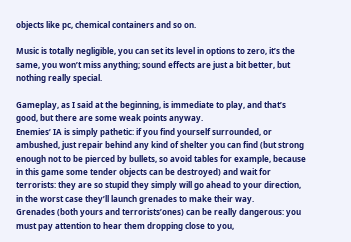objects like pc, chemical containers and so on.

Music is totally negligible, you can set its level in options to zero, it’s the same, you won’t miss anything; sound effects are just a bit better, but nothing really special.

Gameplay, as I said at the beginning, is immediate to play, and that’s good, but there are some weak points anyway.
Enemies’ IA is simply pathetic: if you find yourself surrounded, or ambushed, just repair behind any kind of shelter you can find (but strong enough not to be pierced by bullets, so avoid tables for example, because in this game some tender objects can be destroyed) and wait for terrorists: they are so stupid they simply will go ahead to your direction, in the worst case they’ll launch grenades to make their way.
Grenades (both yours and terrorists’ones) can be really dangerous: you must pay attention to hear them dropping close to you,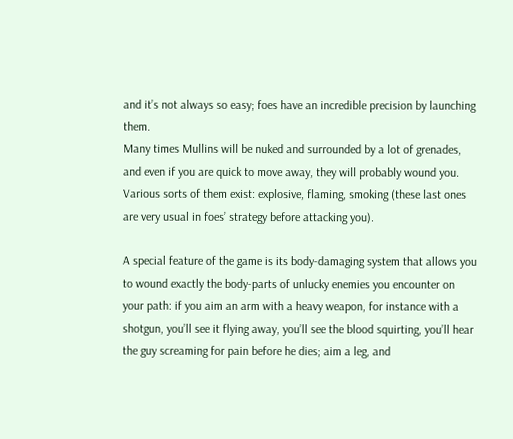and it’s not always so easy; foes have an incredible precision by launching them.
Many times Mullins will be nuked and surrounded by a lot of grenades, and even if you are quick to move away, they will probably wound you.
Various sorts of them exist: explosive, flaming, smoking (these last ones are very usual in foes’ strategy before attacking you).

A special feature of the game is its body-damaging system that allows you to wound exactly the body-parts of unlucky enemies you encounter on your path: if you aim an arm with a heavy weapon, for instance with a shotgun, you’ll see it flying away, you’ll see the blood squirting, you’ll hear the guy screaming for pain before he dies; aim a leg, and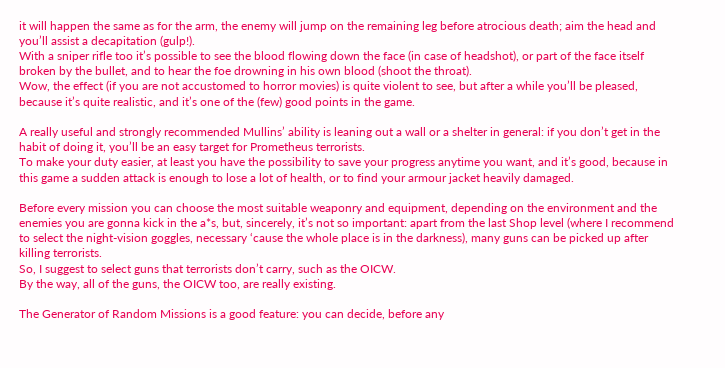it will happen the same as for the arm, the enemy will jump on the remaining leg before atrocious death; aim the head and you’ll assist a decapitation (gulp!).
With a sniper rifle too it’s possible to see the blood flowing down the face (in case of headshot), or part of the face itself broken by the bullet, and to hear the foe drowning in his own blood (shoot the throat).
Wow, the effect (if you are not accustomed to horror movies) is quite violent to see, but after a while you’ll be pleased, because it’s quite realistic, and it’s one of the (few) good points in the game.

A really useful and strongly recommended Mullins’ ability is leaning out a wall or a shelter in general: if you don’t get in the habit of doing it, you’ll be an easy target for Prometheus terrorists.
To make your duty easier, at least you have the possibility to save your progress anytime you want, and it’s good, because in this game a sudden attack is enough to lose a lot of health, or to find your armour jacket heavily damaged.

Before every mission you can choose the most suitable weaponry and equipment, depending on the environment and the enemies you are gonna kick in the a*s, but, sincerely, it’s not so important: apart from the last Shop level (where I recommend to select the night-vision goggles, necessary ‘cause the whole place is in the darkness), many guns can be picked up after killing terrorists.
So, I suggest to select guns that terrorists don’t carry, such as the OICW.
By the way, all of the guns, the OICW too, are really existing.

The Generator of Random Missions is a good feature: you can decide, before any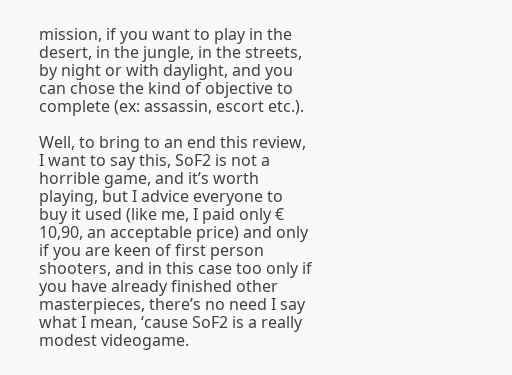mission, if you want to play in the desert, in the jungle, in the streets, by night or with daylight, and you can chose the kind of objective to complete (ex: assassin, escort etc.).

Well, to bring to an end this review, I want to say this, SoF2 is not a horrible game, and it’s worth playing, but I advice everyone to buy it used (like me, I paid only € 10,90, an acceptable price) and only if you are keen of first person shooters, and in this case too only if you have already finished other masterpieces, there’s no need I say what I mean, ‘cause SoF2 is a really modest videogame.